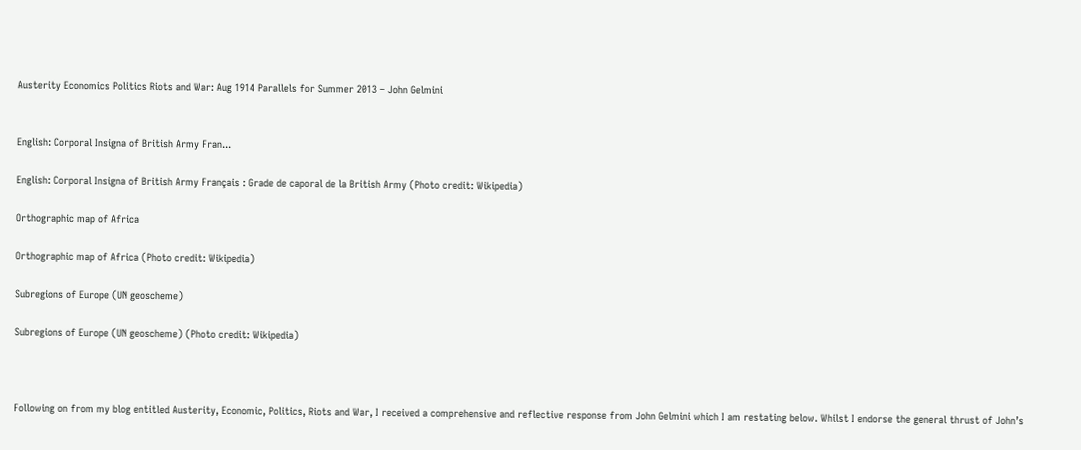Austerity Economics Politics Riots and War: Aug 1914 Parallels for Summer 2013 – John Gelmini


English: Corporal Insigna of British Army Fran...

English: Corporal Insigna of British Army Français : Grade de caporal de la British Army (Photo credit: Wikipedia)

Orthographic map of Africa

Orthographic map of Africa (Photo credit: Wikipedia)

Subregions of Europe (UN geoscheme)

Subregions of Europe (UN geoscheme) (Photo credit: Wikipedia)



Following on from my blog entitled Austerity, Economic, Politics, Riots and War, I received a comprehensive and reflective response from John Gelmini which I am restating below. Whilst I endorse the general thrust of John’s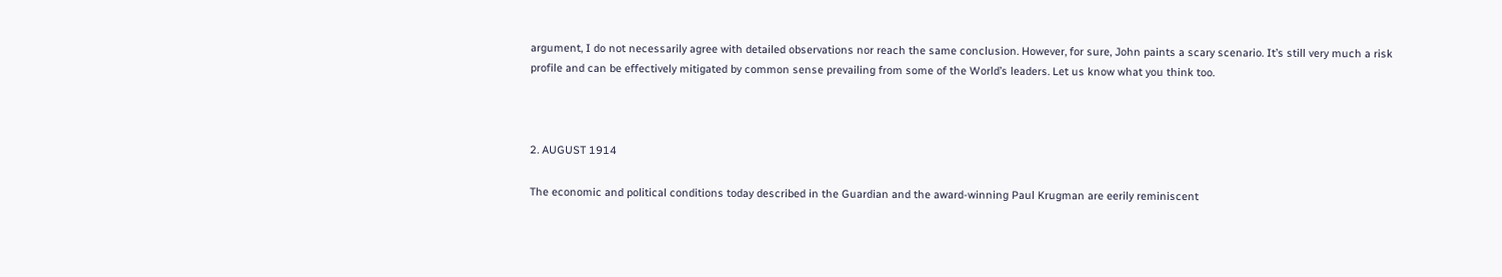argument, I do not necessarily agree with detailed observations nor reach the same conclusion. However, for sure, John paints a scary scenario. It’s still very much a risk profile and can be effectively mitigated by common sense prevailing from some of the World’s leaders. Let us know what you think too.



2. AUGUST 1914

The economic and political conditions today described in the Guardian and the award-winning Paul Krugman are eerily reminiscent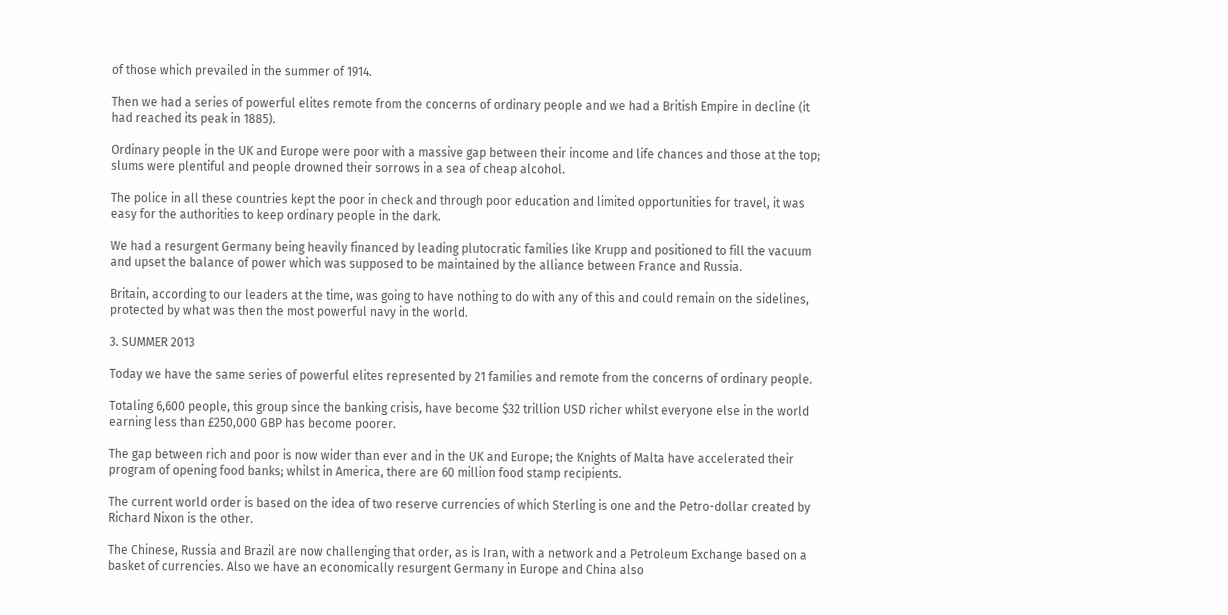of those which prevailed in the summer of 1914.

Then we had a series of powerful elites remote from the concerns of ordinary people and we had a British Empire in decline (it had reached its peak in 1885).

Ordinary people in the UK and Europe were poor with a massive gap between their income and life chances and those at the top; slums were plentiful and people drowned their sorrows in a sea of cheap alcohol.

The police in all these countries kept the poor in check and through poor education and limited opportunities for travel, it was easy for the authorities to keep ordinary people in the dark.

We had a resurgent Germany being heavily financed by leading plutocratic families like Krupp and positioned to fill the vacuum and upset the balance of power which was supposed to be maintained by the alliance between France and Russia.

Britain, according to our leaders at the time, was going to have nothing to do with any of this and could remain on the sidelines, protected by what was then the most powerful navy in the world.

3. SUMMER 2013

Today we have the same series of powerful elites represented by 21 families and remote from the concerns of ordinary people.

Totaling 6,600 people, this group since the banking crisis, have become $32 trillion USD richer whilst everyone else in the world earning less than £250,000 GBP has become poorer.

The gap between rich and poor is now wider than ever and in the UK and Europe; the Knights of Malta have accelerated their program of opening food banks; whilst in America, there are 60 million food stamp recipients.

The current world order is based on the idea of two reserve currencies of which Sterling is one and the Petro-dollar created by Richard Nixon is the other.

The Chinese, Russia and Brazil are now challenging that order, as is Iran, with a network and a Petroleum Exchange based on a basket of currencies. Also we have an economically resurgent Germany in Europe and China also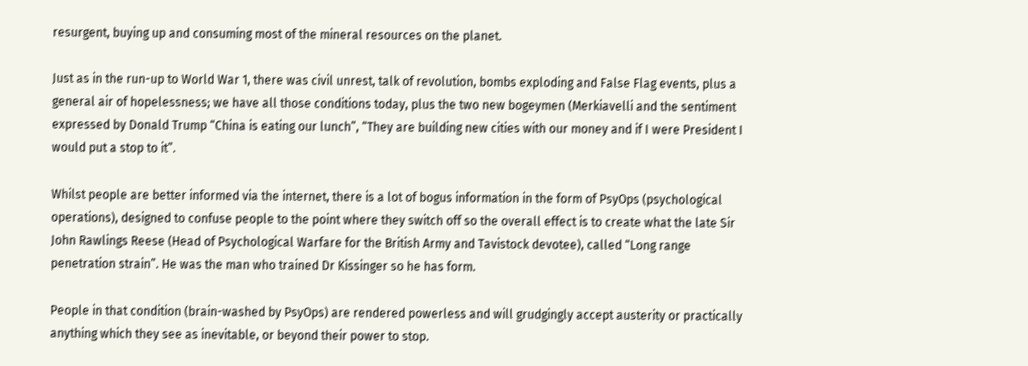resurgent, buying up and consuming most of the mineral resources on the planet.

Just as in the run-up to World War 1, there was civil unrest, talk of revolution, bombs exploding and False Flag events, plus a general air of hopelessness; we have all those conditions today, plus the two new bogeymen (Merkiavelli and the sentiment expressed by Donald Trump “China is eating our lunch”, “They are building new cities with our money and if I were President I would put a stop to it”.

Whilst people are better informed via the internet, there is a lot of bogus information in the form of PsyOps (psychological operations), designed to confuse people to the point where they switch off so the overall effect is to create what the late Sir John Rawlings Reese (Head of Psychological Warfare for the British Army and Tavistock devotee), called “Long range penetration strain”. He was the man who trained Dr Kissinger so he has form.

People in that condition (brain-washed by PsyOps) are rendered powerless and will grudgingly accept austerity or practically anything which they see as inevitable, or beyond their power to stop.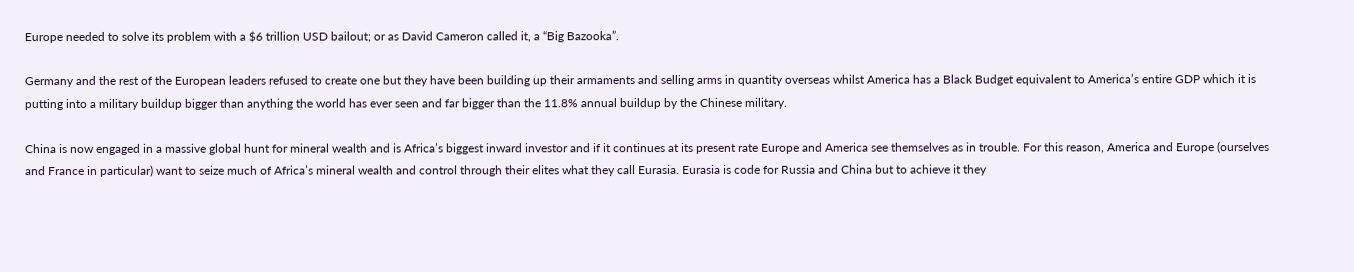Europe needed to solve its problem with a $6 trillion USD bailout; or as David Cameron called it, a “Big Bazooka”.

Germany and the rest of the European leaders refused to create one but they have been building up their armaments and selling arms in quantity overseas whilst America has a Black Budget equivalent to America’s entire GDP which it is putting into a military buildup bigger than anything the world has ever seen and far bigger than the 11.8% annual buildup by the Chinese military.

China is now engaged in a massive global hunt for mineral wealth and is Africa’s biggest inward investor and if it continues at its present rate Europe and America see themselves as in trouble. For this reason, America and Europe (ourselves and France in particular) want to seize much of Africa’s mineral wealth and control through their elites what they call Eurasia. Eurasia is code for Russia and China but to achieve it they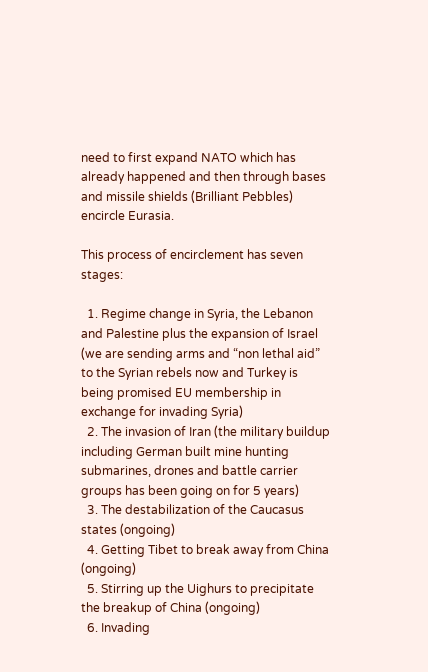need to first expand NATO which has already happened and then through bases and missile shields (Brilliant Pebbles) encircle Eurasia.

This process of encirclement has seven  stages:

  1. Regime change in Syria, the Lebanon and Palestine plus the expansion of Israel (we are sending arms and “non lethal aid” to the Syrian rebels now and Turkey is being promised EU membership in exchange for invading Syria)
  2. The invasion of Iran (the military buildup including German built mine hunting submarines, drones and battle carrier groups has been going on for 5 years)
  3. The destabilization of the Caucasus states (ongoing)
  4. Getting Tibet to break away from China (ongoing)
  5. Stirring up the Uighurs to precipitate the breakup of China (ongoing)
  6. Invading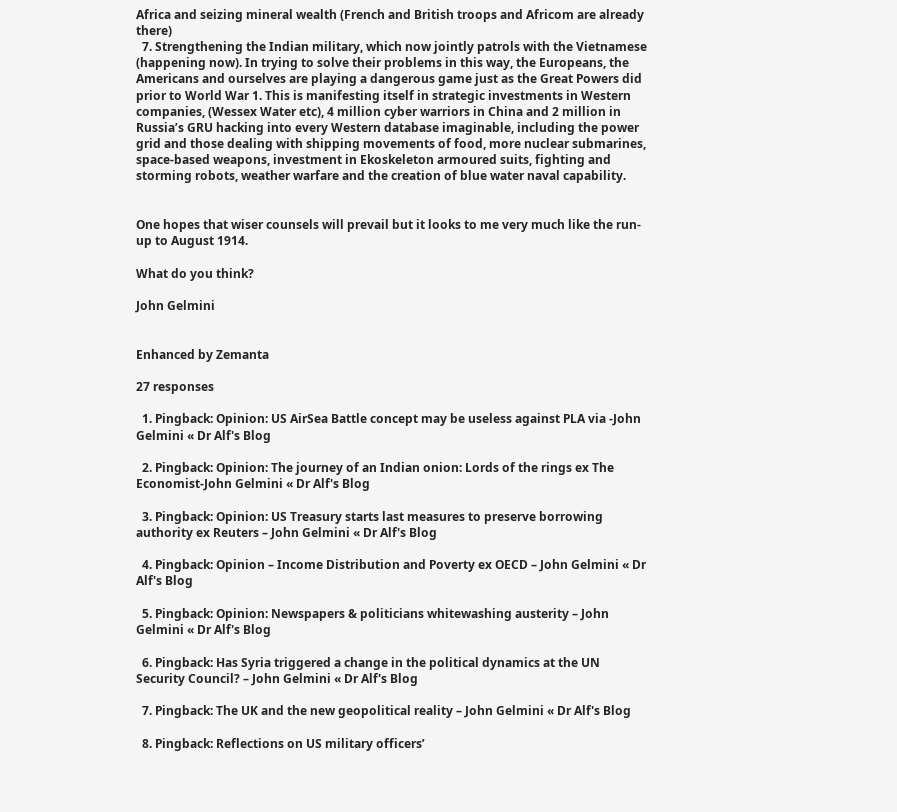Africa and seizing mineral wealth (French and British troops and Africom are already there)
  7. Strengthening the Indian military, which now jointly patrols with the Vietnamese (happening now). In trying to solve their problems in this way, the Europeans, the Americans and ourselves are playing a dangerous game just as the Great Powers did prior to World War 1. This is manifesting itself in strategic investments in Western companies, (Wessex Water etc), 4 million cyber warriors in China and 2 million in Russia’s GRU hacking into every Western database imaginable, including the power grid and those dealing with shipping movements of food, more nuclear submarines, space-based weapons, investment in Ekoskeleton armoured suits, fighting and storming robots, weather warfare and the creation of blue water naval capability.


One hopes that wiser counsels will prevail but it looks to me very much like the run-up to August 1914.

What do you think?

John Gelmini


Enhanced by Zemanta

27 responses

  1. Pingback: Opinion: US AirSea Battle concept may be useless against PLA via -John Gelmini « Dr Alf's Blog

  2. Pingback: Opinion: The journey of an Indian onion: Lords of the rings ex The Economist-John Gelmini « Dr Alf's Blog

  3. Pingback: Opinion: US Treasury starts last measures to preserve borrowing authority ex Reuters – John Gelmini « Dr Alf's Blog

  4. Pingback: Opinion – Income Distribution and Poverty ex OECD – John Gelmini « Dr Alf's Blog

  5. Pingback: Opinion: Newspapers & politicians whitewashing austerity – John Gelmini « Dr Alf's Blog

  6. Pingback: Has Syria triggered a change in the political dynamics at the UN Security Council? – John Gelmini « Dr Alf's Blog

  7. Pingback: The UK and the new geopolitical reality – John Gelmini « Dr Alf's Blog

  8. Pingback: Reflections on US military officers’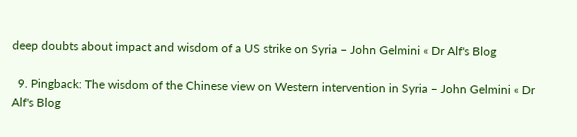deep doubts about impact and wisdom of a US strike on Syria – John Gelmini « Dr Alf's Blog

  9. Pingback: The wisdom of the Chinese view on Western intervention in Syria – John Gelmini « Dr Alf's Blog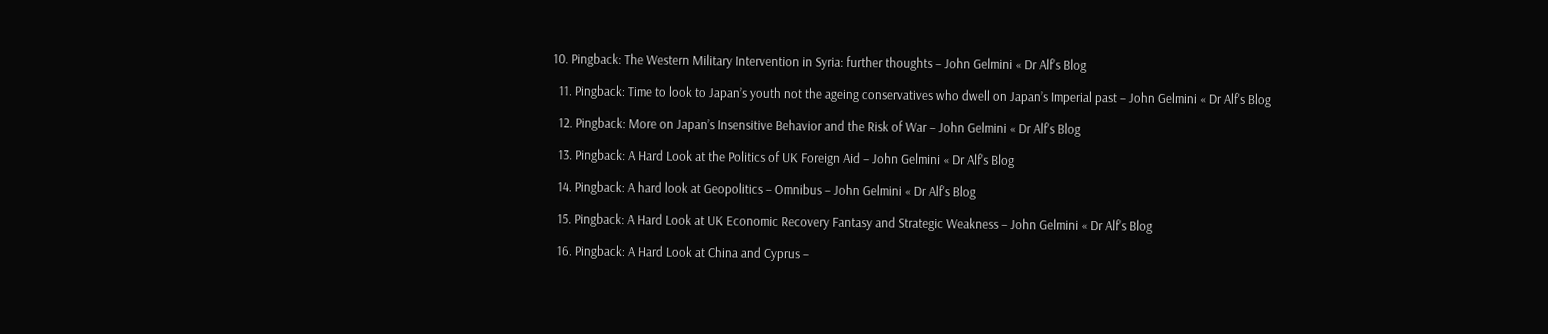10. Pingback: The Western Military Intervention in Syria: further thoughts – John Gelmini « Dr Alf's Blog

  11. Pingback: Time to look to Japan’s youth not the ageing conservatives who dwell on Japan’s Imperial past – John Gelmini « Dr Alf's Blog

  12. Pingback: More on Japan’s Insensitive Behavior and the Risk of War – John Gelmini « Dr Alf's Blog

  13. Pingback: A Hard Look at the Politics of UK Foreign Aid – John Gelmini « Dr Alf's Blog

  14. Pingback: A hard look at Geopolitics – Omnibus – John Gelmini « Dr Alf's Blog

  15. Pingback: A Hard Look at UK Economic Recovery Fantasy and Strategic Weakness – John Gelmini « Dr Alf's Blog

  16. Pingback: A Hard Look at China and Cyprus –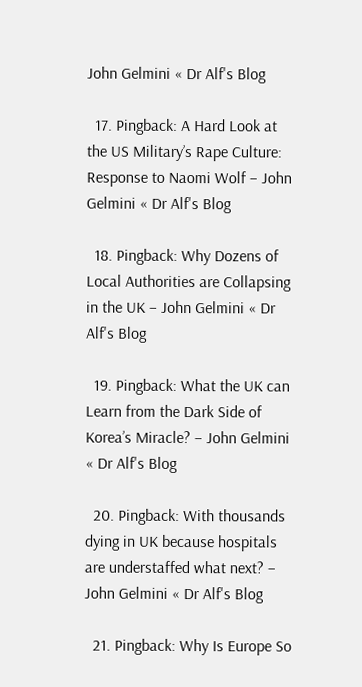John Gelmini « Dr Alf's Blog

  17. Pingback: A Hard Look at the US Military’s Rape Culture: Response to Naomi Wolf – John Gelmini « Dr Alf's Blog

  18. Pingback: Why Dozens of Local Authorities are Collapsing in the UK – John Gelmini « Dr Alf's Blog

  19. Pingback: What the UK can Learn from the Dark Side of Korea’s Miracle? – John Gelmini « Dr Alf's Blog

  20. Pingback: With thousands dying in UK because hospitals are understaffed what next? – John Gelmini « Dr Alf's Blog

  21. Pingback: Why Is Europe So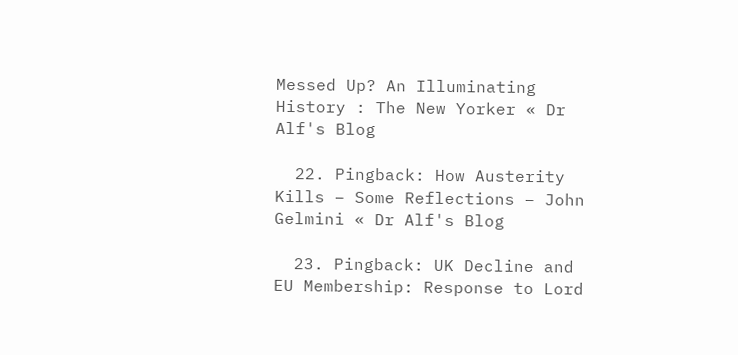Messed Up? An Illuminating History : The New Yorker « Dr Alf's Blog

  22. Pingback: How Austerity Kills – Some Reflections – John Gelmini « Dr Alf's Blog

  23. Pingback: UK Decline and EU Membership: Response to Lord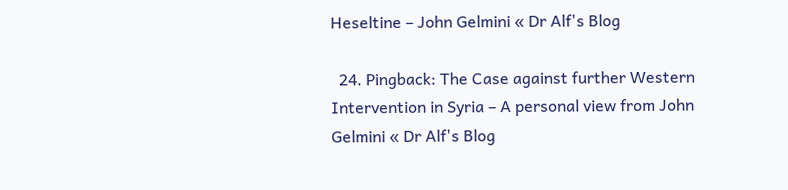Heseltine – John Gelmini « Dr Alf's Blog

  24. Pingback: The Case against further Western Intervention in Syria – A personal view from John Gelmini « Dr Alf's Blog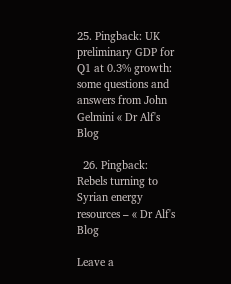25. Pingback: UK preliminary GDP for Q1 at 0.3% growth: some questions and answers from John Gelmini « Dr Alf's Blog

  26. Pingback: Rebels turning to Syrian energy resources – « Dr Alf's Blog

Leave a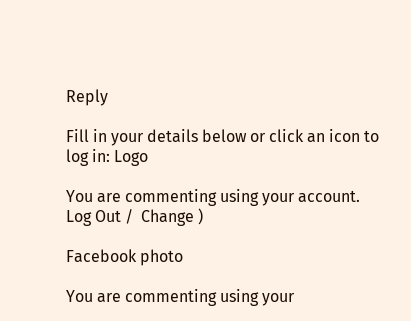Reply

Fill in your details below or click an icon to log in: Logo

You are commenting using your account. Log Out /  Change )

Facebook photo

You are commenting using your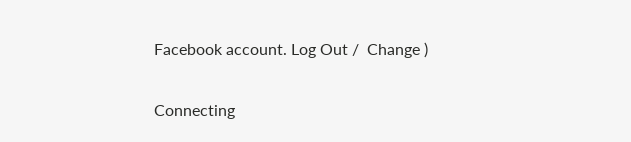Facebook account. Log Out /  Change )

Connecting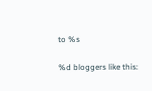to %s

%d bloggers like this: